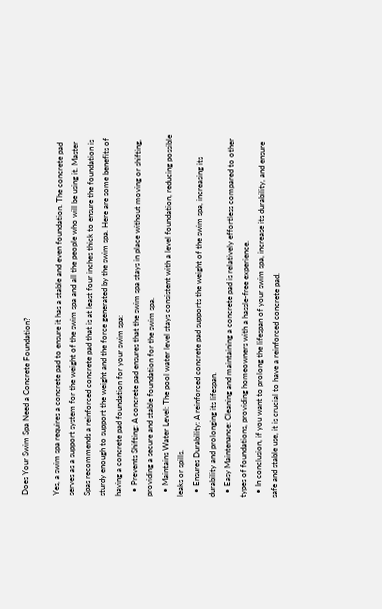Does Your Swim Spa Need a Concrete Foundation?

Yes, a swim spa requires a concrete pad to ensure it has a stable and even foundation. The concrete pad serves as a support system for the weight of the swim spa and all the people who will be using it. Master Spas recommends a reinforced concrete pad that is at least four inches thick to ensure the foundation is sturdy enough to support the weight and the force generated by the swim spa. Here are some benefits of having a concrete pad foundation for your swim spa:
  • Prevents Shifting: A concrete pad ensures that the swim spa stays in place without moving or shifting, providing a secure and stable foundation for the swim spa.
  • Maintains Water Level: The pool water level stays consistent with a level foundation, reducing possible leaks or spills.
  • Ensures Durability: A reinforced concrete pad supports the weight of the swim spa, increasing its durability and prolonging its lifespan.
  • Easy Maintenance: Cleaning and maintaining a concrete pad is relatively effortless compared to other types of foundations, providing homeowners with a hassle-free experience.
  • In conclusion, if you want to prolong the lifespan of your swim spa, increase its durability, and ensure safe and stable use, it is crucial to have a reinforced concrete pad.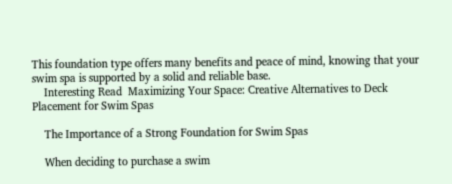This foundation type offers many benefits and peace of mind, knowing that your swim spa is supported by a solid and reliable base.
    Interesting Read  Maximizing Your Space: Creative Alternatives to Deck Placement for Swim Spas

    The Importance of a Strong Foundation for Swim Spas

    When deciding to purchase a swim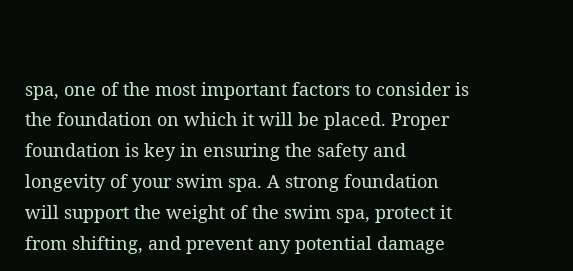spa, one of the most important factors to consider is the foundation on which it will be placed. Proper foundation is key in ensuring the safety and longevity of your swim spa. A strong foundation will support the weight of the swim spa, protect it from shifting, and prevent any potential damage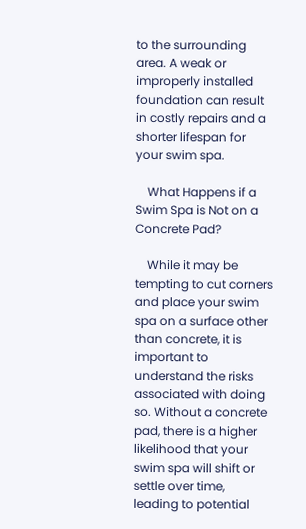to the surrounding area. A weak or improperly installed foundation can result in costly repairs and a shorter lifespan for your swim spa.

    What Happens if a Swim Spa is Not on a Concrete Pad?

    While it may be tempting to cut corners and place your swim spa on a surface other than concrete, it is important to understand the risks associated with doing so. Without a concrete pad, there is a higher likelihood that your swim spa will shift or settle over time, leading to potential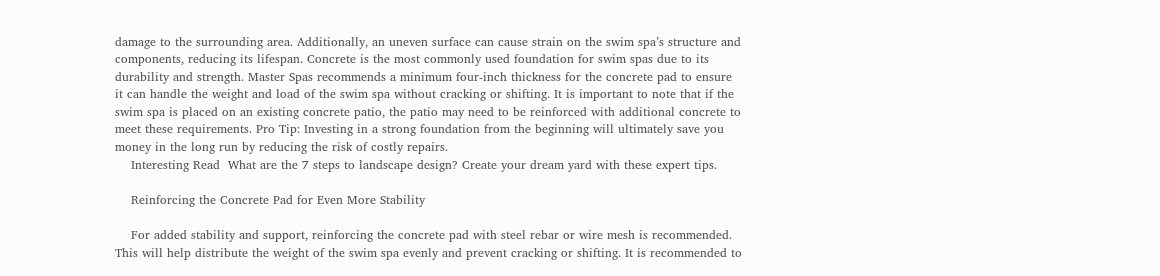damage to the surrounding area. Additionally, an uneven surface can cause strain on the swim spa’s structure and components, reducing its lifespan. Concrete is the most commonly used foundation for swim spas due to its durability and strength. Master Spas recommends a minimum four-inch thickness for the concrete pad to ensure it can handle the weight and load of the swim spa without cracking or shifting. It is important to note that if the swim spa is placed on an existing concrete patio, the patio may need to be reinforced with additional concrete to meet these requirements. Pro Tip: Investing in a strong foundation from the beginning will ultimately save you money in the long run by reducing the risk of costly repairs.
    Interesting Read  What are the 7 steps to landscape design? Create your dream yard with these expert tips.

    Reinforcing the Concrete Pad for Even More Stability

    For added stability and support, reinforcing the concrete pad with steel rebar or wire mesh is recommended. This will help distribute the weight of the swim spa evenly and prevent cracking or shifting. It is recommended to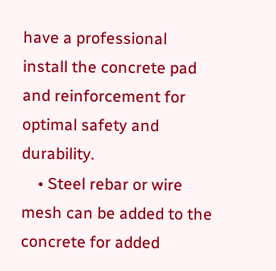have a professional install the concrete pad and reinforcement for optimal safety and durability.
    • Steel rebar or wire mesh can be added to the concrete for added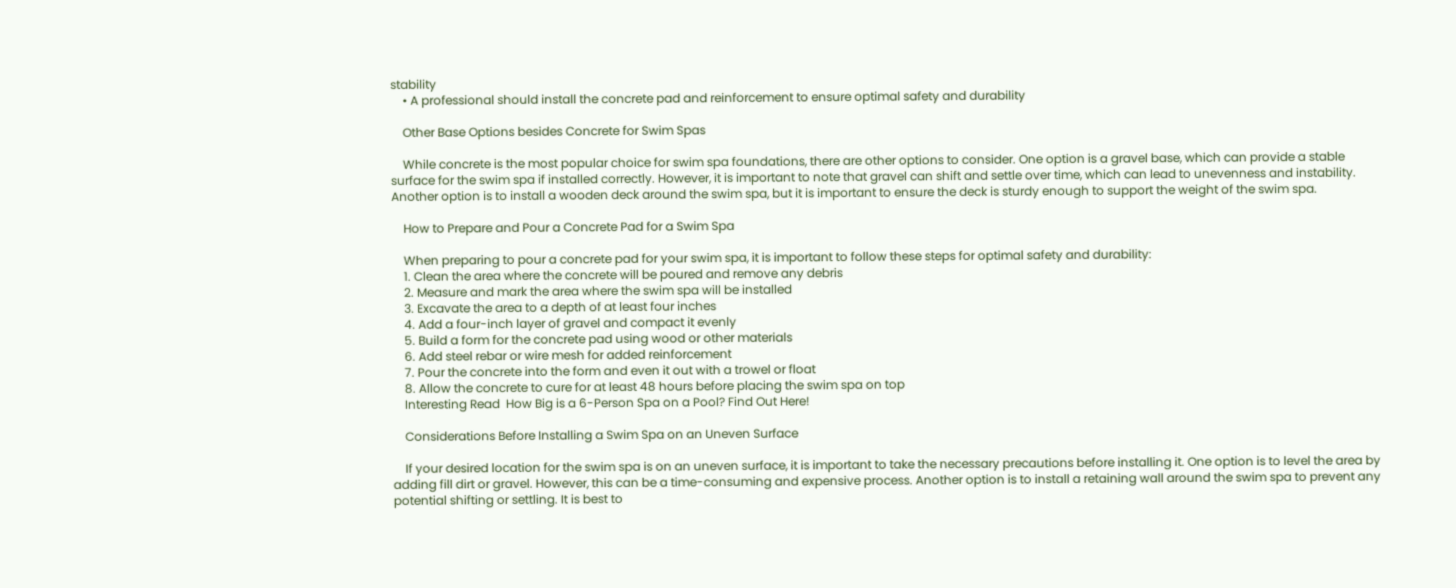stability
    • A professional should install the concrete pad and reinforcement to ensure optimal safety and durability

    Other Base Options besides Concrete for Swim Spas

    While concrete is the most popular choice for swim spa foundations, there are other options to consider. One option is a gravel base, which can provide a stable surface for the swim spa if installed correctly. However, it is important to note that gravel can shift and settle over time, which can lead to unevenness and instability. Another option is to install a wooden deck around the swim spa, but it is important to ensure the deck is sturdy enough to support the weight of the swim spa.

    How to Prepare and Pour a Concrete Pad for a Swim Spa

    When preparing to pour a concrete pad for your swim spa, it is important to follow these steps for optimal safety and durability:
    1. Clean the area where the concrete will be poured and remove any debris
    2. Measure and mark the area where the swim spa will be installed
    3. Excavate the area to a depth of at least four inches
    4. Add a four-inch layer of gravel and compact it evenly
    5. Build a form for the concrete pad using wood or other materials
    6. Add steel rebar or wire mesh for added reinforcement
    7. Pour the concrete into the form and even it out with a trowel or float
    8. Allow the concrete to cure for at least 48 hours before placing the swim spa on top
    Interesting Read  How Big is a 6-Person Spa on a Pool? Find Out Here!

    Considerations Before Installing a Swim Spa on an Uneven Surface

    If your desired location for the swim spa is on an uneven surface, it is important to take the necessary precautions before installing it. One option is to level the area by adding fill dirt or gravel. However, this can be a time-consuming and expensive process. Another option is to install a retaining wall around the swim spa to prevent any potential shifting or settling. It is best to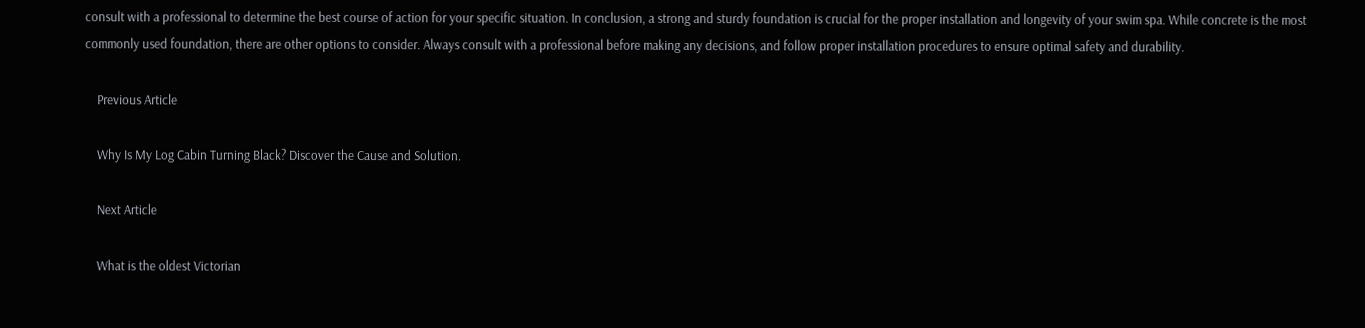consult with a professional to determine the best course of action for your specific situation. In conclusion, a strong and sturdy foundation is crucial for the proper installation and longevity of your swim spa. While concrete is the most commonly used foundation, there are other options to consider. Always consult with a professional before making any decisions, and follow proper installation procedures to ensure optimal safety and durability.

    Previous Article

    Why Is My Log Cabin Turning Black? Discover the Cause and Solution.

    Next Article

    What is the oldest Victorian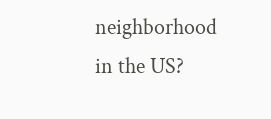neighborhood in the US?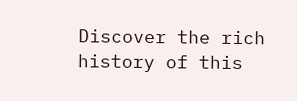Discover the rich history of this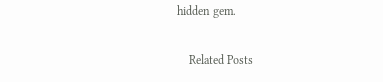hidden gem.

    Related Posts